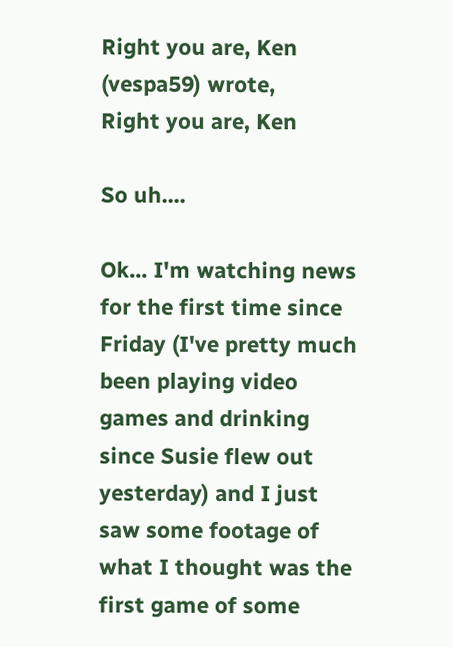Right you are, Ken (vespa59) wrote,
Right you are, Ken

So uh....

Ok... I'm watching news for the first time since Friday (I've pretty much been playing video games and drinking since Susie flew out yesterday) and I just saw some footage of what I thought was the first game of some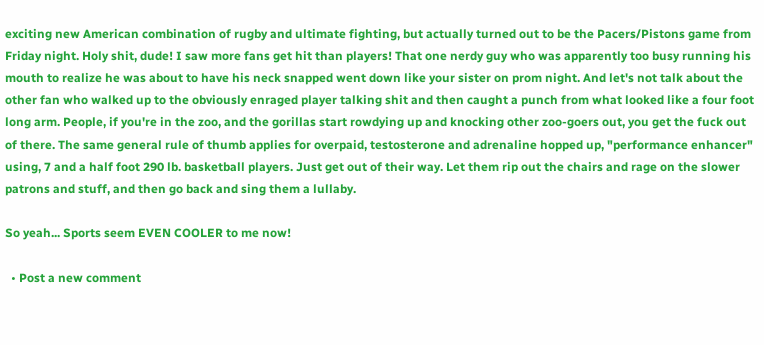exciting new American combination of rugby and ultimate fighting, but actually turned out to be the Pacers/Pistons game from Friday night. Holy shit, dude! I saw more fans get hit than players! That one nerdy guy who was apparently too busy running his mouth to realize he was about to have his neck snapped went down like your sister on prom night. And let's not talk about the other fan who walked up to the obviously enraged player talking shit and then caught a punch from what looked like a four foot long arm. People, if you're in the zoo, and the gorillas start rowdying up and knocking other zoo-goers out, you get the fuck out of there. The same general rule of thumb applies for overpaid, testosterone and adrenaline hopped up, "performance enhancer" using, 7 and a half foot 290 lb. basketball players. Just get out of their way. Let them rip out the chairs and rage on the slower patrons and stuff, and then go back and sing them a lullaby.

So yeah... Sports seem EVEN COOLER to me now!

  • Post a new comment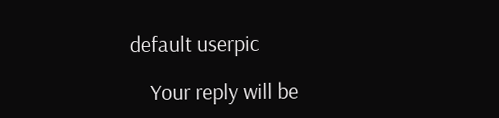default userpic

    Your reply will be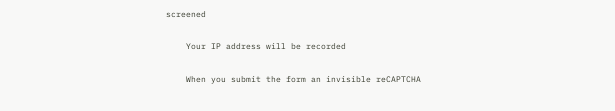screened

    Your IP address will be recorded

    When you submit the form an invisible reCAPTCHA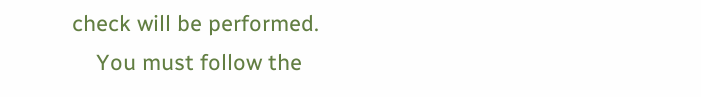check will be performed.
    You must follow the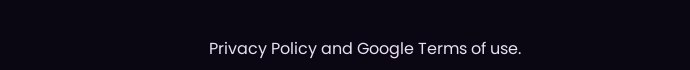Privacy Policy and Google Terms of use.